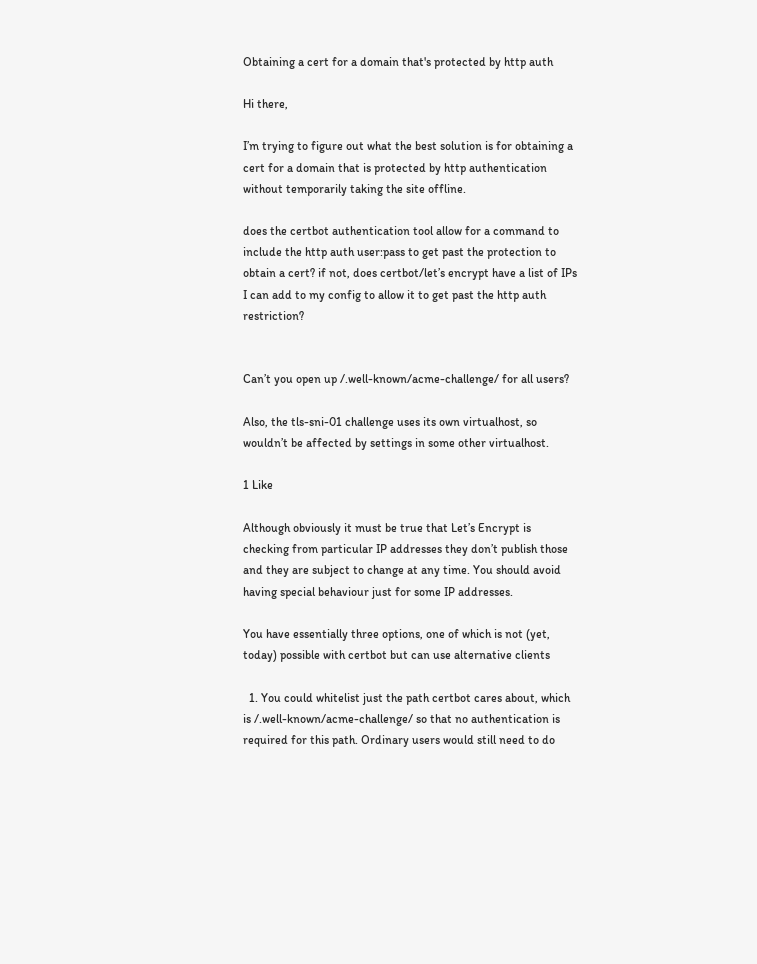Obtaining a cert for a domain that's protected by http auth

Hi there,

I’m trying to figure out what the best solution is for obtaining a cert for a domain that is protected by http authentication without temporarily taking the site offline.

does the certbot authentication tool allow for a command to include the http auth user:pass to get past the protection to obtain a cert? if not, does certbot/let’s encrypt have a list of IPs I can add to my config to allow it to get past the http auth restriction?


Can’t you open up /.well-known/acme-challenge/ for all users?

Also, the tls-sni-01 challenge uses its own virtualhost, so wouldn’t be affected by settings in some other virtualhost.

1 Like

Although obviously it must be true that Let’s Encrypt is checking from particular IP addresses they don’t publish those and they are subject to change at any time. You should avoid having special behaviour just for some IP addresses.

You have essentially three options, one of which is not (yet, today) possible with certbot but can use alternative clients

  1. You could whitelist just the path certbot cares about, which is /.well-known/acme-challenge/ so that no authentication is required for this path. Ordinary users would still need to do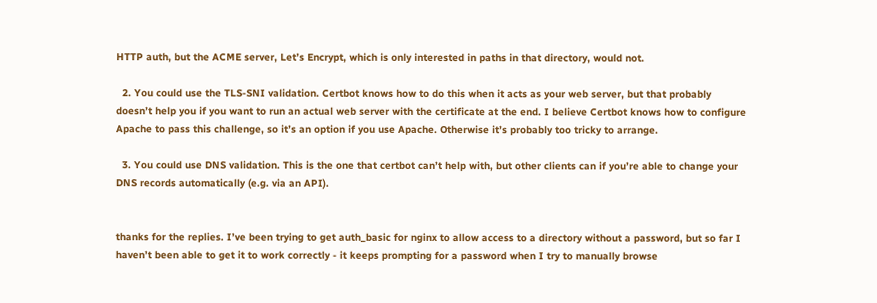HTTP auth, but the ACME server, Let’s Encrypt, which is only interested in paths in that directory, would not.

  2. You could use the TLS-SNI validation. Certbot knows how to do this when it acts as your web server, but that probably doesn’t help you if you want to run an actual web server with the certificate at the end. I believe Certbot knows how to configure Apache to pass this challenge, so it’s an option if you use Apache. Otherwise it’s probably too tricky to arrange.

  3. You could use DNS validation. This is the one that certbot can’t help with, but other clients can if you’re able to change your DNS records automatically (e.g. via an API).


thanks for the replies. I’ve been trying to get auth_basic for nginx to allow access to a directory without a password, but so far I haven’t been able to get it to work correctly - it keeps prompting for a password when I try to manually browse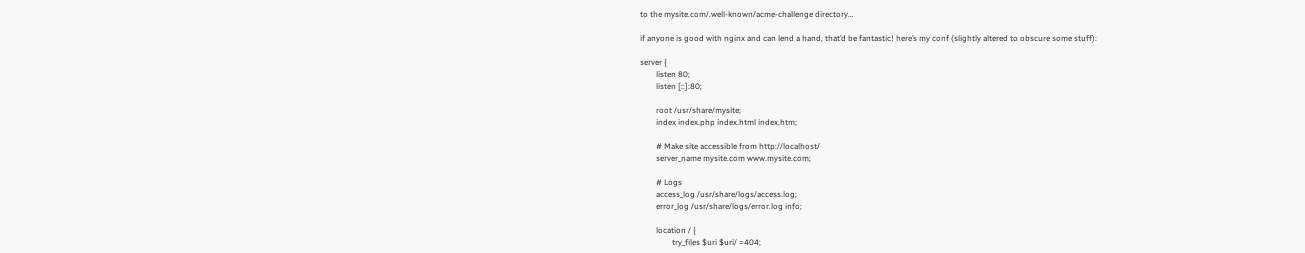to the mysite.com/.well-known/acme-challenge directory…

if anyone is good with nginx and can lend a hand, that’d be fantastic! here’s my conf (slightly altered to obscure some stuff):

server {
        listen 80;
        listen [::]:80;

        root /usr/share/mysite;
        index index.php index.html index.htm;

        # Make site accessible from http://localhost/
        server_name mysite.com www.mysite.com;

        # Logs
        access_log /usr/share/logs/access.log;
        error_log /usr/share/logs/error.log info;

        location / {
                try_files $uri $uri/ =404;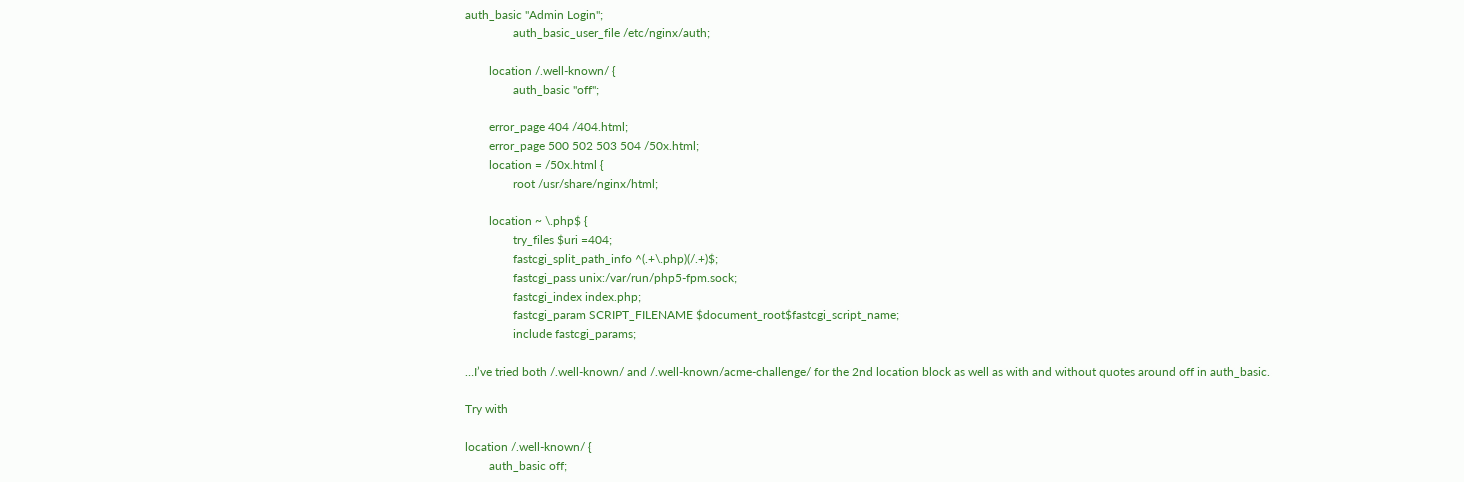auth_basic "Admin Login";
                auth_basic_user_file /etc/nginx/auth;

        location /.well-known/ {
                auth_basic "off";

        error_page 404 /404.html;
        error_page 500 502 503 504 /50x.html;
        location = /50x.html {
                root /usr/share/nginx/html;

        location ~ \.php$ {
                try_files $uri =404;
                fastcgi_split_path_info ^(.+\.php)(/.+)$;
                fastcgi_pass unix:/var/run/php5-fpm.sock;
                fastcgi_index index.php;
                fastcgi_param SCRIPT_FILENAME $document_root$fastcgi_script_name;
                include fastcgi_params;

…I’ve tried both /.well-known/ and /.well-known/acme-challenge/ for the 2nd location block as well as with and without quotes around off in auth_basic.

Try with

location /.well-known/ {
        auth_basic off;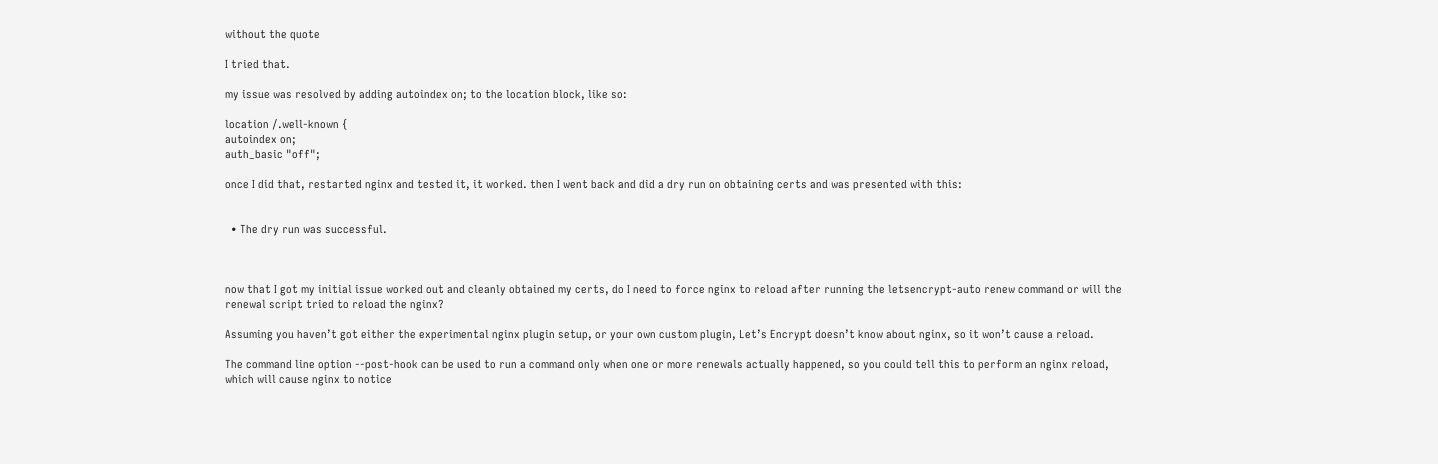without the quote

I tried that.

my issue was resolved by adding autoindex on; to the location block, like so:

location /.well-known {
autoindex on;
auth_basic "off";

once I did that, restarted nginx and tested it, it worked. then I went back and did a dry run on obtaining certs and was presented with this:


  • The dry run was successful.



now that I got my initial issue worked out and cleanly obtained my certs, do I need to force nginx to reload after running the letsencrypt-auto renew command or will the renewal script tried to reload the nginx?

Assuming you haven’t got either the experimental nginx plugin setup, or your own custom plugin, Let’s Encrypt doesn’t know about nginx, so it won’t cause a reload.

The command line option --post-hook can be used to run a command only when one or more renewals actually happened, so you could tell this to perform an nginx reload, which will cause nginx to notice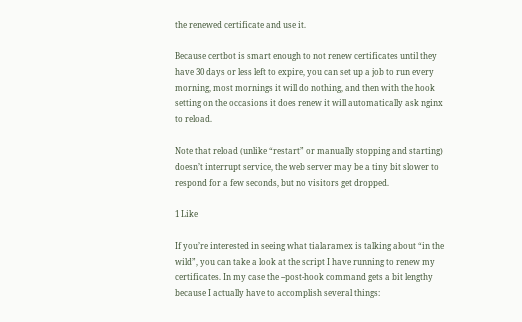the renewed certificate and use it.

Because certbot is smart enough to not renew certificates until they have 30 days or less left to expire, you can set up a job to run every morning, most mornings it will do nothing, and then with the hook setting on the occasions it does renew it will automatically ask nginx to reload.

Note that reload (unlike “restart” or manually stopping and starting) doesn’t interrupt service, the web server may be a tiny bit slower to respond for a few seconds, but no visitors get dropped.

1 Like

If you’re interested in seeing what tialaramex is talking about “in the wild”, you can take a look at the script I have running to renew my certificates. In my case the --post-hook command gets a bit lengthy because I actually have to accomplish several things: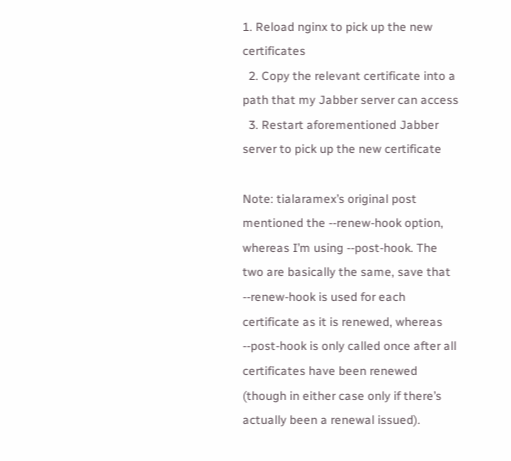1. Reload nginx to pick up the new certificates
  2. Copy the relevant certificate into a path that my Jabber server can access
  3. Restart aforementioned Jabber server to pick up the new certificate

Note: tialaramex’s original post mentioned the --renew-hook option, whereas I’m using --post-hook. The two are basically the same, save that --renew-hook is used for each certificate as it is renewed, whereas --post-hook is only called once after all certificates have been renewed (though in either case only if there’s actually been a renewal issued).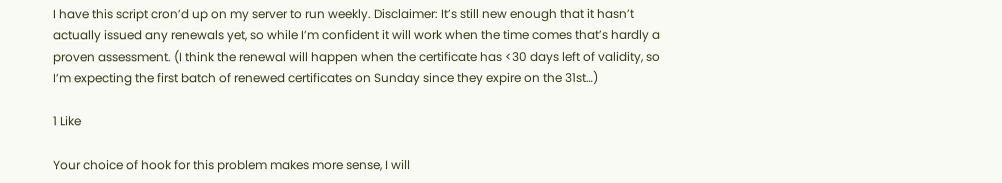I have this script cron’d up on my server to run weekly. Disclaimer: It’s still new enough that it hasn’t actually issued any renewals yet, so while I’m confident it will work when the time comes that’s hardly a proven assessment. (I think the renewal will happen when the certificate has <30 days left of validity, so I’m expecting the first batch of renewed certificates on Sunday since they expire on the 31st…)

1 Like

Your choice of hook for this problem makes more sense, I will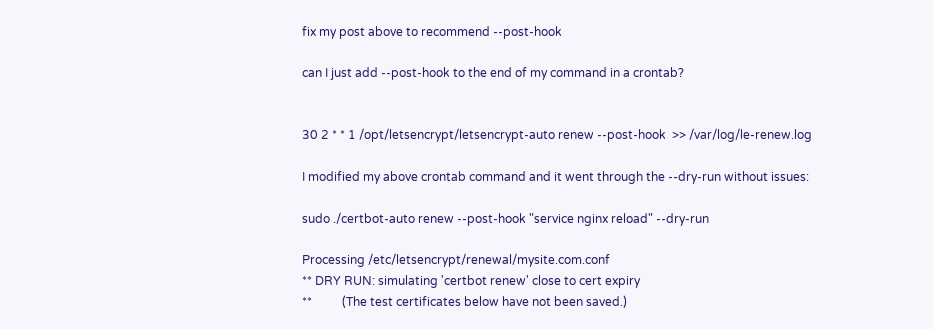fix my post above to recommend --post-hook

can I just add --post-hook to the end of my command in a crontab?


30 2 * * 1 /opt/letsencrypt/letsencrypt-auto renew --post-hook  >> /var/log/le-renew.log

I modified my above crontab command and it went through the --dry-run without issues:

sudo ./certbot-auto renew --post-hook "service nginx reload" --dry-run

Processing /etc/letsencrypt/renewal/mysite.com.conf
** DRY RUN: simulating 'certbot renew' close to cert expiry
**          (The test certificates below have not been saved.)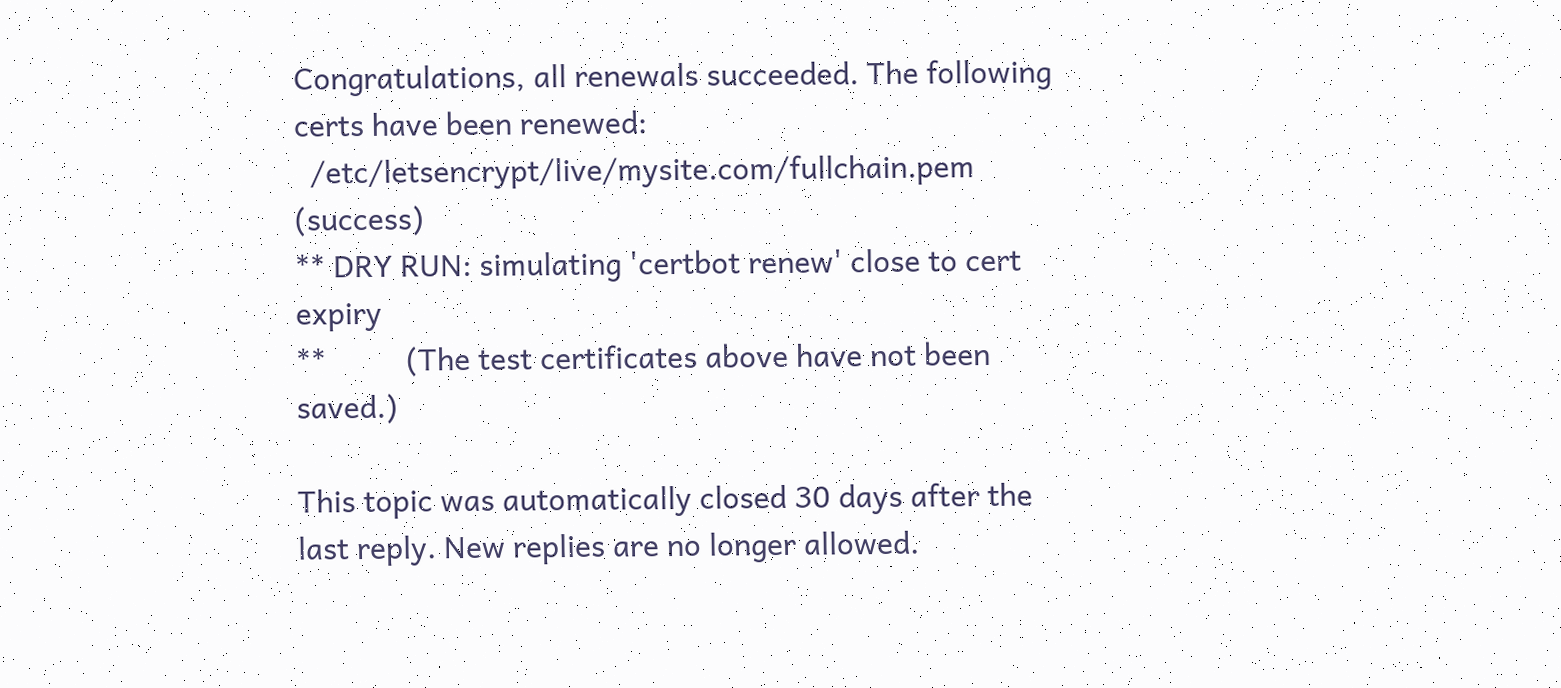Congratulations, all renewals succeeded. The following certs have been renewed:
  /etc/letsencrypt/live/mysite.com/fullchain.pem (success)
** DRY RUN: simulating 'certbot renew' close to cert expiry
**          (The test certificates above have not been saved.)

This topic was automatically closed 30 days after the last reply. New replies are no longer allowed.